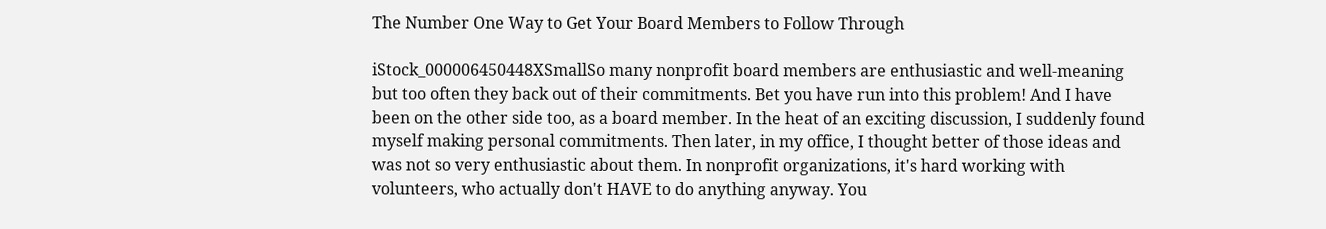The Number One Way to Get Your Board Members to Follow Through

iStock_000006450448XSmallSo many nonprofit board members are enthusiastic and well-meaning but too often they back out of their commitments. Bet you have run into this problem! And I have been on the other side too, as a board member. In the heat of an exciting discussion, I suddenly found myself making personal commitments. Then later, in my office, I thought better of those ideas and was not so very enthusiastic about them. In nonprofit organizations, it's hard working with volunteers, who actually don't HAVE to do anything anyway. You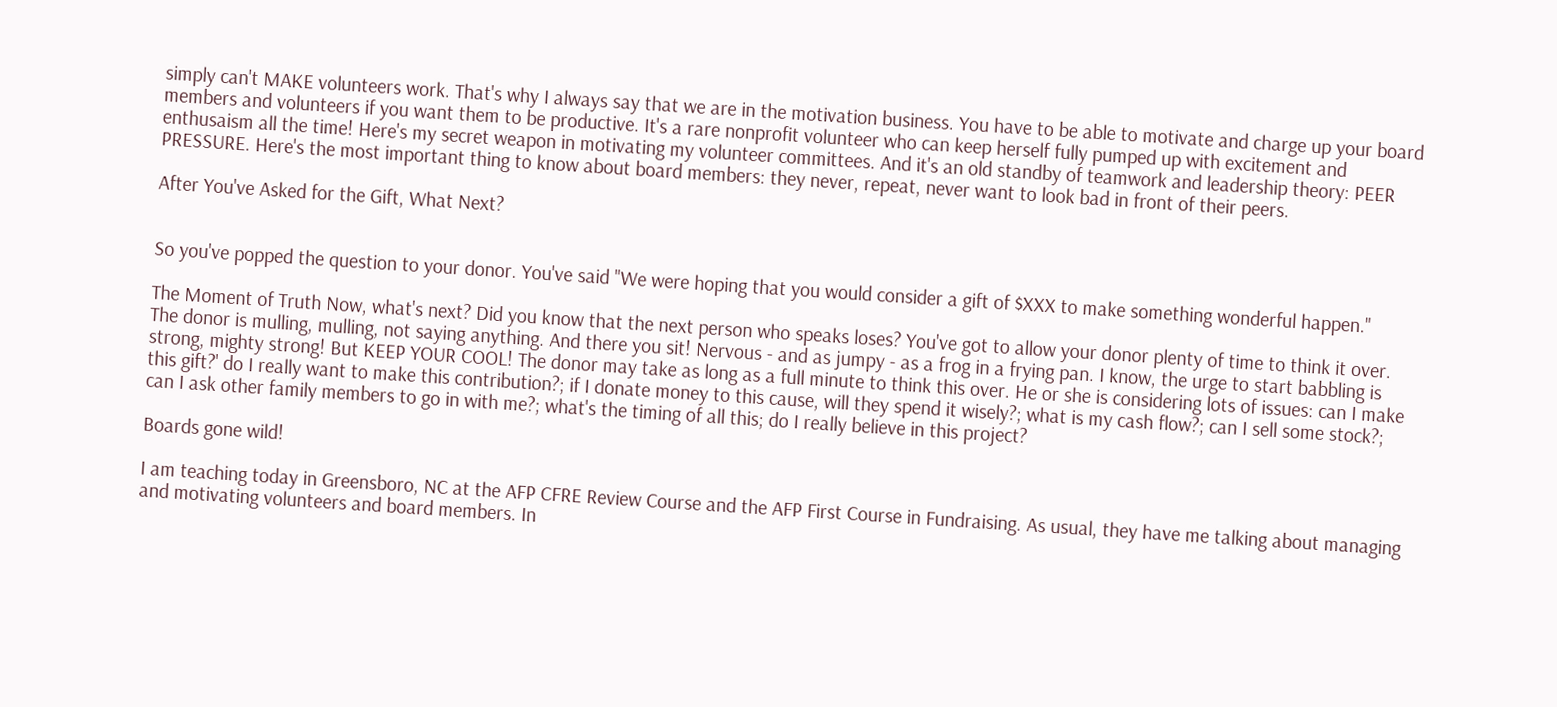simply can't MAKE volunteers work. That's why I always say that we are in the motivation business. You have to be able to motivate and charge up your board members and volunteers if you want them to be productive. It's a rare nonprofit volunteer who can keep herself fully pumped up with excitement and enthusaism all the time! Here's my secret weapon in motivating my volunteer committees. And it's an old standby of teamwork and leadership theory: PEER PRESSURE. Here's the most important thing to know about board members: they never, repeat, never want to look bad in front of their peers.

After You've Asked for the Gift, What Next?


So you've popped the question to your donor. You've said "We were hoping that you would consider a gift of $XXX to make something wonderful happen."

The Moment of Truth Now, what's next? Did you know that the next person who speaks loses? You've got to allow your donor plenty of time to think it over. The donor is mulling, mulling, not saying anything. And there you sit! Nervous - and as jumpy - as a frog in a frying pan. I know, the urge to start babbling is strong, mighty strong! But KEEP YOUR COOL! The donor may take as long as a full minute to think this over. He or she is considering lots of issues: can I make this gift?' do I really want to make this contribution?; if I donate money to this cause, will they spend it wisely?; what is my cash flow?; can I sell some stock?; can I ask other family members to go in with me?; what's the timing of all this; do I really believe in this project?

Boards gone wild!

I am teaching today in Greensboro, NC at the AFP CFRE Review Course and the AFP First Course in Fundraising. As usual, they have me talking about managing and motivating volunteers and board members. In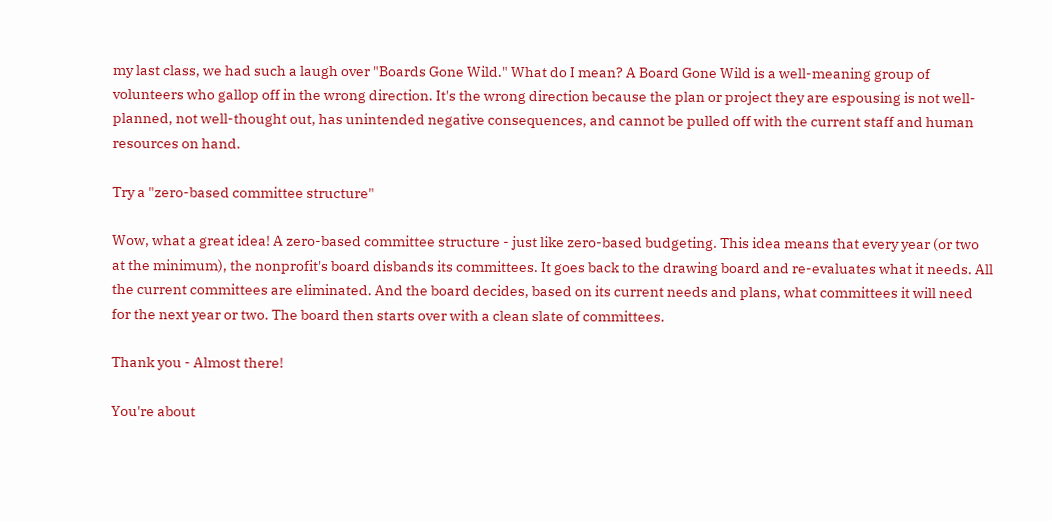my last class, we had such a laugh over "Boards Gone Wild." What do I mean? A Board Gone Wild is a well-meaning group of volunteers who gallop off in the wrong direction. It's the wrong direction because the plan or project they are espousing is not well-planned, not well-thought out, has unintended negative consequences, and cannot be pulled off with the current staff and human resources on hand.

Try a "zero-based committee structure"

Wow, what a great idea! A zero-based committee structure - just like zero-based budgeting. This idea means that every year (or two at the minimum), the nonprofit's board disbands its committees. It goes back to the drawing board and re-evaluates what it needs. All the current committees are eliminated. And the board decides, based on its current needs and plans, what committees it will need for the next year or two. The board then starts over with a clean slate of committees.

Thank you - Almost there!

You're about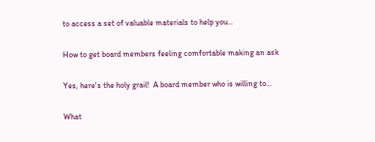to access a set of valuable materials to help you…

How to get board members feeling comfortable making an ask

Yes, here's the holy grail!  A board member who is willing to…

What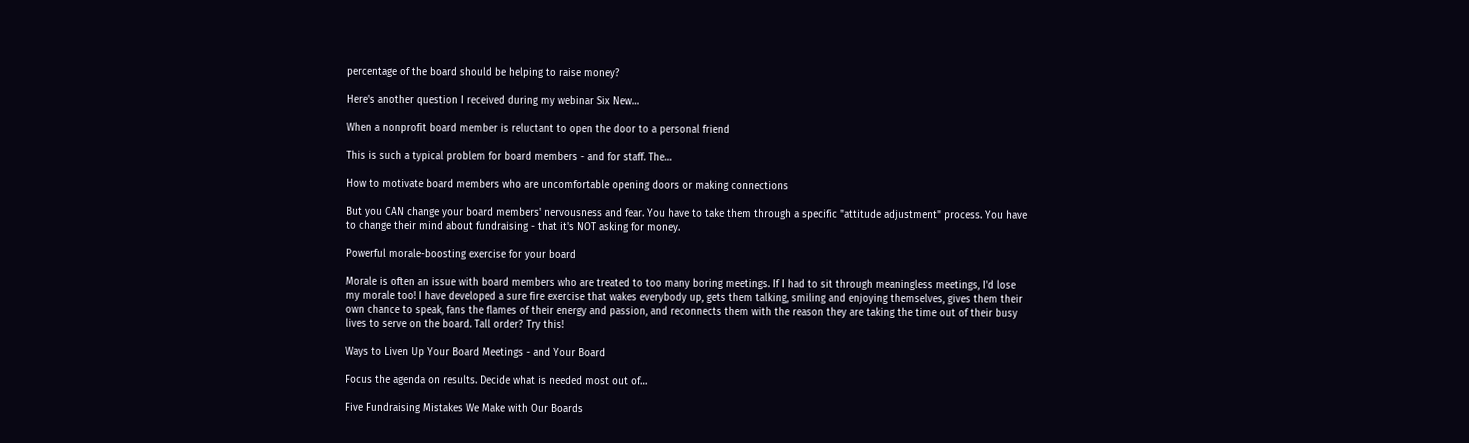percentage of the board should be helping to raise money?

Here's another question I received during my webinar Six New…

When a nonprofit board member is reluctant to open the door to a personal friend

This is such a typical problem for board members - and for staff. The…

How to motivate board members who are uncomfortable opening doors or making connections

But you CAN change your board members' nervousness and fear. You have to take them through a specific "attitude adjustment" process. You have to change their mind about fundraising - that it's NOT asking for money.

Powerful morale-boosting exercise for your board

Morale is often an issue with board members who are treated to too many boring meetings. If I had to sit through meaningless meetings, I'd lose my morale too! I have developed a sure fire exercise that wakes everybody up, gets them talking, smiling and enjoying themselves, gives them their own chance to speak, fans the flames of their energy and passion, and reconnects them with the reason they are taking the time out of their busy lives to serve on the board. Tall order? Try this!

Ways to Liven Up Your Board Meetings - and Your Board

Focus the agenda on results. Decide what is needed most out of…

Five Fundraising Mistakes We Make with Our Boards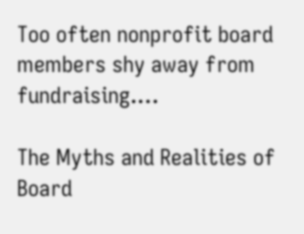Too often nonprofit board members shy away from fundraising.…

The Myths and Realities of Board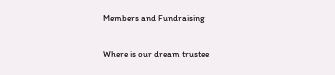Members and Fundraising

Where is our dream trustee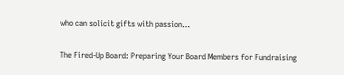who can solicit gifts with passion…

The Fired-Up Board: Preparing Your Board Members for Fundraising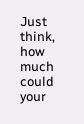Just think, how much could your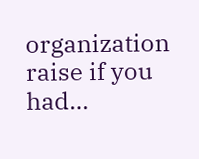organization raise if you had…